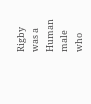Rigby was a Human male who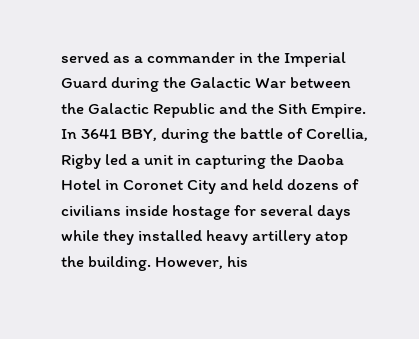served as a commander in the Imperial Guard during the Galactic War between the Galactic Republic and the Sith Empire. In 3641 BBY, during the battle of Corellia, Rigby led a unit in capturing the Daoba Hotel in Coronet City and held dozens of civilians inside hostage for several days while they installed heavy artillery atop the building. However, his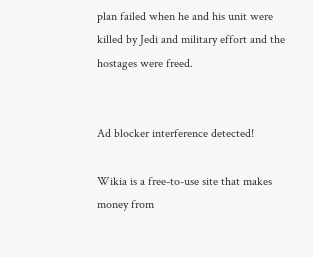plan failed when he and his unit were killed by Jedi and military effort and the hostages were freed.


Ad blocker interference detected!

Wikia is a free-to-use site that makes money from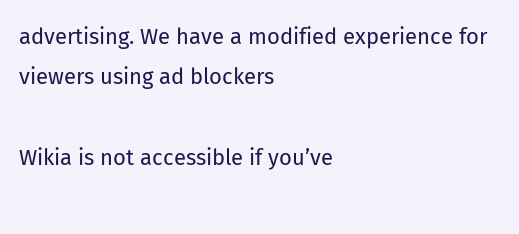advertising. We have a modified experience for viewers using ad blockers

Wikia is not accessible if you’ve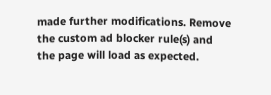made further modifications. Remove the custom ad blocker rule(s) and the page will load as expected.